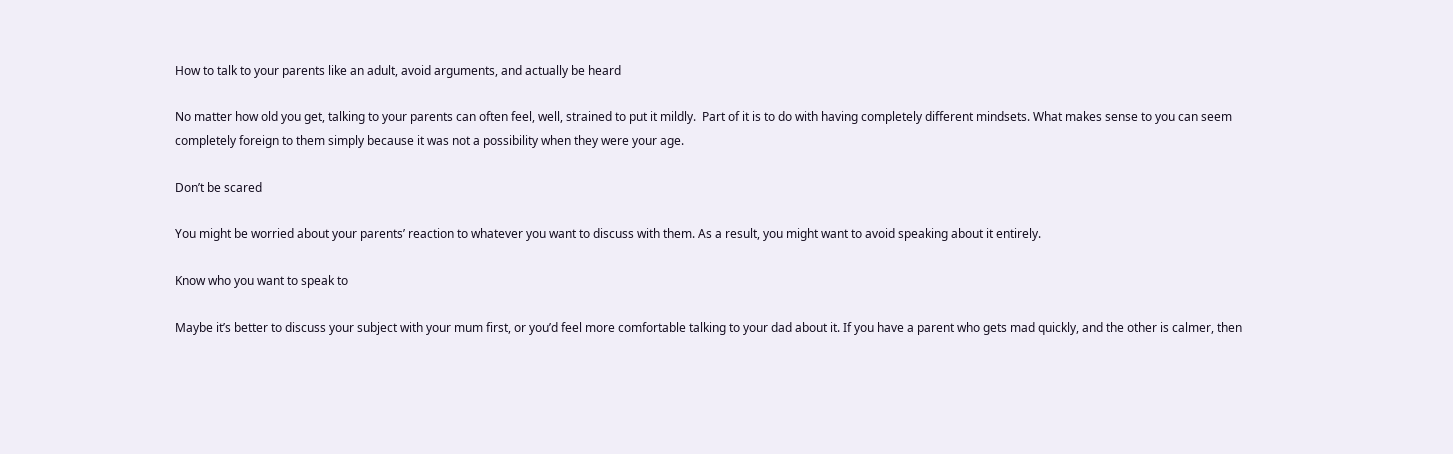How to talk to your parents like an adult, avoid arguments, and actually be heard

No matter how old you get, talking to your parents can often feel, well, strained to put it mildly.  Part of it is to do with having completely different mindsets. What makes sense to you can seem completely foreign to them simply because it was not a possibility when they were your age.

Don’t be scared

You might be worried about your parents’ reaction to whatever you want to discuss with them. As a result, you might want to avoid speaking about it entirely.

Know who you want to speak to

Maybe it’s better to discuss your subject with your mum first, or you’d feel more comfortable talking to your dad about it. If you have a parent who gets mad quickly, and the other is calmer, then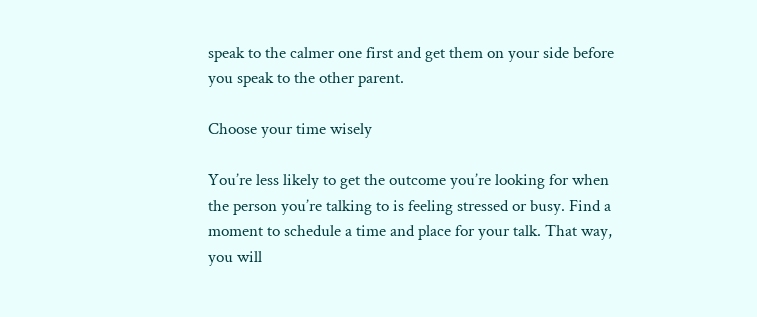speak to the calmer one first and get them on your side before you speak to the other parent.

Choose your time wisely

You’re less likely to get the outcome you’re looking for when the person you’re talking to is feeling stressed or busy. Find a moment to schedule a time and place for your talk. That way, you will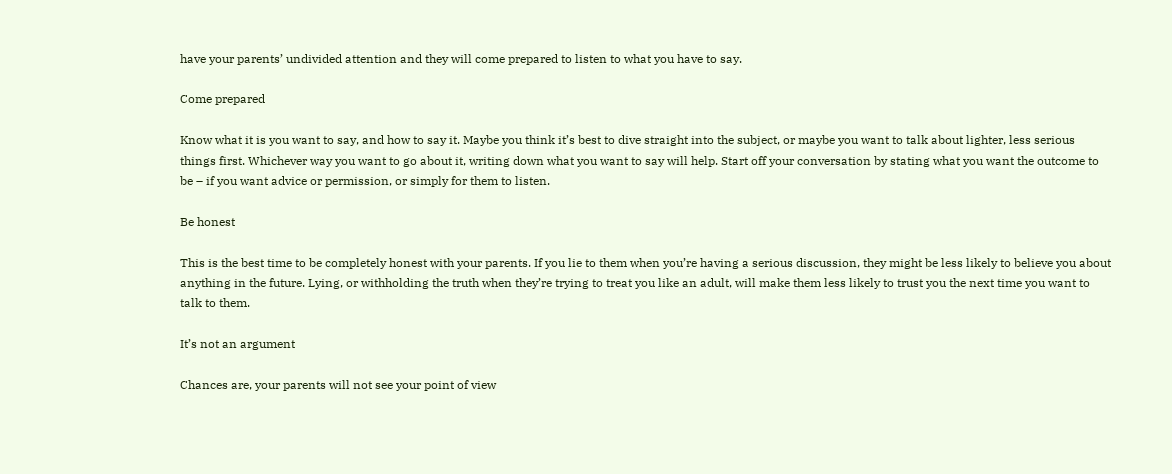have your parents’ undivided attention and they will come prepared to listen to what you have to say.

Come prepared

Know what it is you want to say, and how to say it. Maybe you think it’s best to dive straight into the subject, or maybe you want to talk about lighter, less serious things first. Whichever way you want to go about it, writing down what you want to say will help. Start off your conversation by stating what you want the outcome to be – if you want advice or permission, or simply for them to listen.

Be honest

This is the best time to be completely honest with your parents. If you lie to them when you’re having a serious discussion, they might be less likely to believe you about anything in the future. Lying, or withholding the truth when they’re trying to treat you like an adult, will make them less likely to trust you the next time you want to talk to them.

It’s not an argument

Chances are, your parents will not see your point of view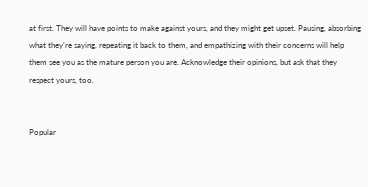at first. They will have points to make against yours, and they might get upset. Pausing, absorbing what they’re saying, repeating it back to them, and empathizing with their concerns will help them see you as the mature person you are. Acknowledge their opinions, but ask that they respect yours, too.


Popular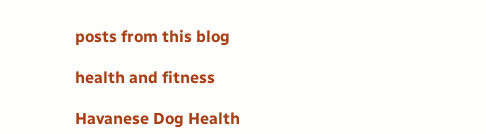posts from this blog

health and fitness

Havanese Dog Health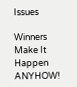Issues

Winners Make It Happen ANYHOW!